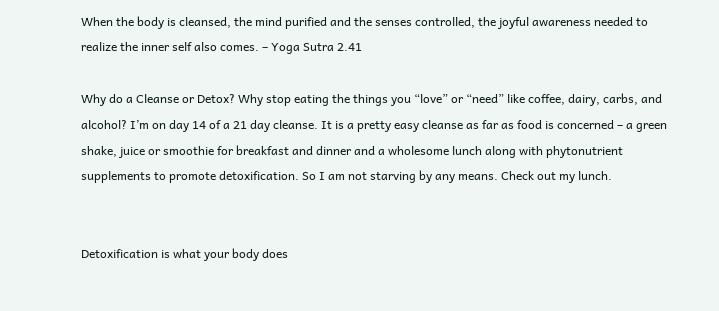When the body is cleansed, the mind purified and the senses controlled, the joyful awareness needed to realize the inner self also comes. – Yoga Sutra 2.41

Why do a Cleanse or Detox? Why stop eating the things you “love” or “need” like coffee, dairy, carbs, and alcohol? I’m on day 14 of a 21 day cleanse. It is a pretty easy cleanse as far as food is concerned – a green shake, juice or smoothie for breakfast and dinner and a wholesome lunch along with phytonutrient supplements to promote detoxification. So I am not starving by any means. Check out my lunch.


Detoxification is what your body does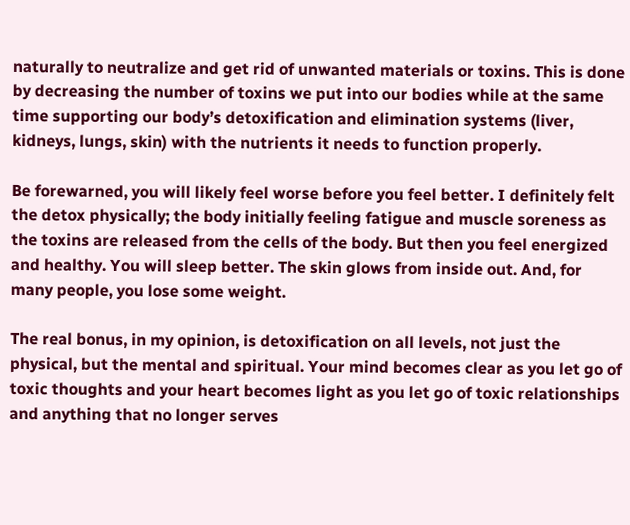naturally to neutralize and get rid of unwanted materials or toxins. This is done by decreasing the number of toxins we put into our bodies while at the same time supporting our body’s detoxification and elimination systems (liver, kidneys, lungs, skin) with the nutrients it needs to function properly.

Be forewarned, you will likely feel worse before you feel better. I definitely felt the detox physically; the body initially feeling fatigue and muscle soreness as the toxins are released from the cells of the body. But then you feel energized and healthy. You will sleep better. The skin glows from inside out. And, for many people, you lose some weight.

The real bonus, in my opinion, is detoxification on all levels, not just the physical, but the mental and spiritual. Your mind becomes clear as you let go of toxic thoughts and your heart becomes light as you let go of toxic relationships and anything that no longer serves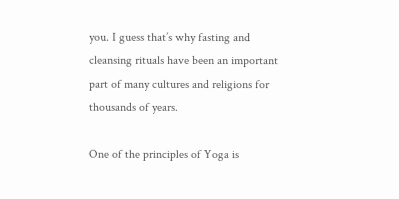you. I guess that’s why fasting and cleansing rituals have been an important part of many cultures and religions for thousands of years.

One of the principles of Yoga is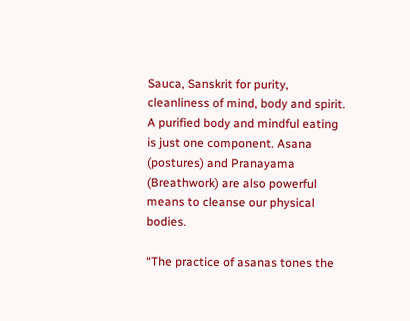Sauca, Sanskrit for purity, cleanliness of mind, body and spirit. A purified body and mindful eating is just one component. Asana (postures) and Pranayama (Breathwork) are also powerful means to cleanse our physical bodies.

“The practice of asanas tones the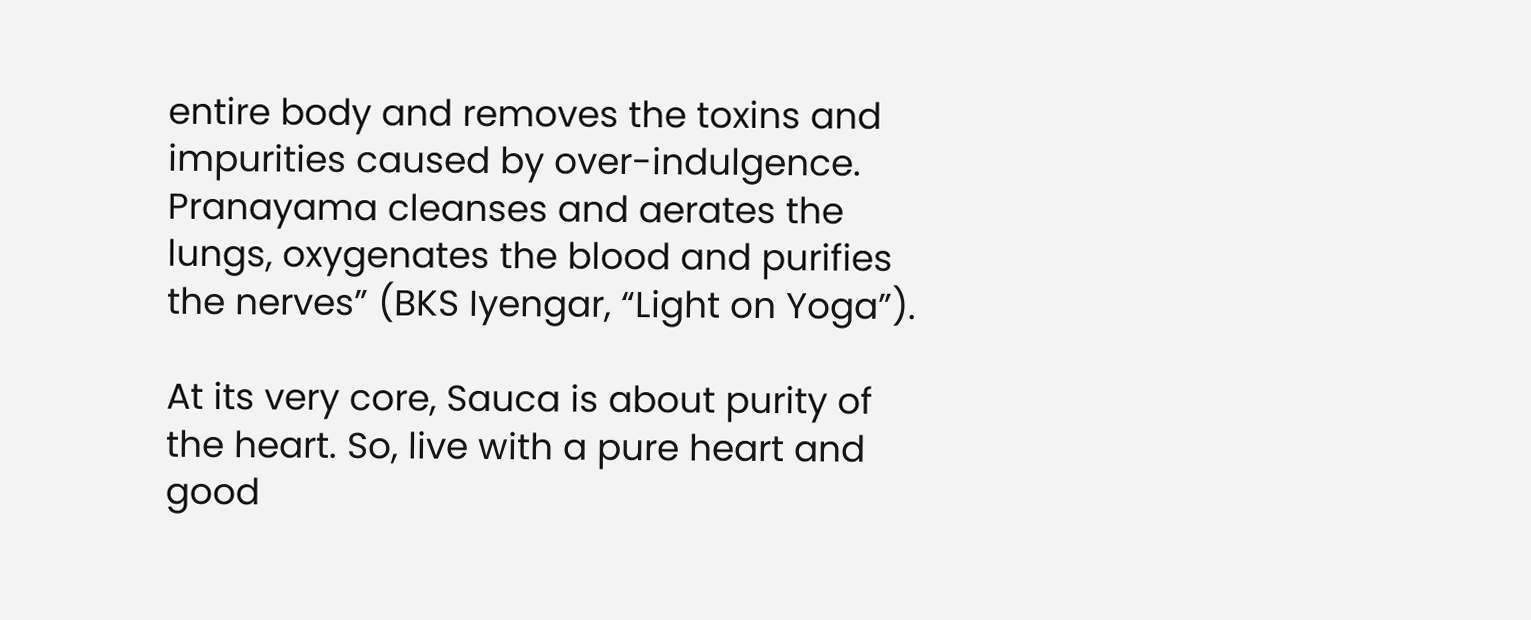entire body and removes the toxins and impurities caused by over-indulgence. Pranayama cleanses and aerates the lungs, oxygenates the blood and purifies the nerves” (BKS Iyengar, “Light on Yoga”).

At its very core, Sauca is about purity of the heart. So, live with a pure heart and good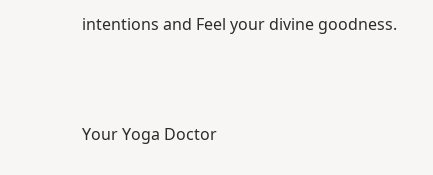intentions and Feel your divine goodness.



Your Yoga Doctor